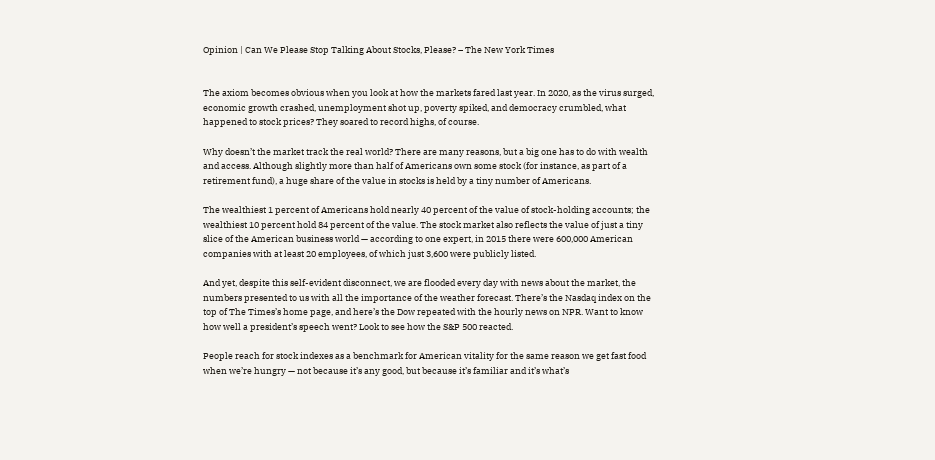Opinion | Can We Please Stop Talking About Stocks, Please? – The New York Times


The axiom becomes obvious when you look at how the markets fared last year. In 2020, as the virus surged, economic growth crashed, unemployment shot up, poverty spiked, and democracy crumbled, what happened to stock prices? They soared to record highs, of course.

Why doesn’t the market track the real world? There are many reasons, but a big one has to do with wealth and access. Although slightly more than half of Americans own some stock (for instance, as part of a retirement fund), a huge share of the value in stocks is held by a tiny number of Americans.

The wealthiest 1 percent of Americans hold nearly 40 percent of the value of stock-holding accounts; the wealthiest 10 percent hold 84 percent of the value. The stock market also reflects the value of just a tiny slice of the American business world — according to one expert, in 2015 there were 600,000 American companies with at least 20 employees, of which just 3,600 were publicly listed.

And yet, despite this self-evident disconnect, we are flooded every day with news about the market, the numbers presented to us with all the importance of the weather forecast. There’s the Nasdaq index on the top of The Times’s home page, and here’s the Dow repeated with the hourly news on NPR. Want to know how well a president’s speech went? Look to see how the S&P 500 reacted.

People reach for stock indexes as a benchmark for American vitality for the same reason we get fast food when we’re hungry — not because it’s any good, but because it’s familiar and it’s what’s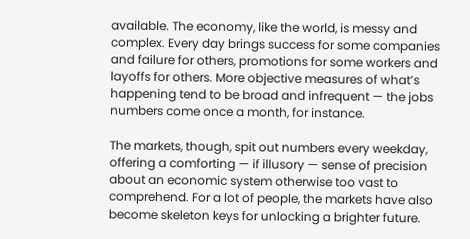available. The economy, like the world, is messy and complex. Every day brings success for some companies and failure for others, promotions for some workers and layoffs for others. More objective measures of what’s happening tend to be broad and infrequent — the jobs numbers come once a month, for instance.

The markets, though, spit out numbers every weekday, offering a comforting — if illusory — sense of precision about an economic system otherwise too vast to comprehend. For a lot of people, the markets have also become skeleton keys for unlocking a brighter future.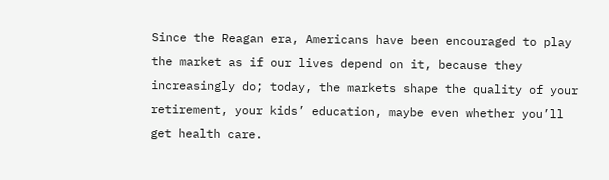Since the Reagan era, Americans have been encouraged to play the market as if our lives depend on it, because they increasingly do; today, the markets shape the quality of your retirement, your kids’ education, maybe even whether you’ll get health care.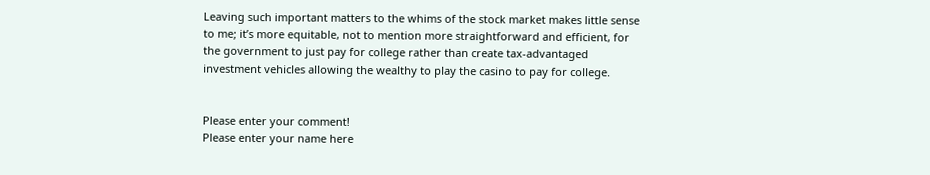Leaving such important matters to the whims of the stock market makes little sense to me; it’s more equitable, not to mention more straightforward and efficient, for the government to just pay for college rather than create tax-advantaged investment vehicles allowing the wealthy to play the casino to pay for college.


Please enter your comment!
Please enter your name here